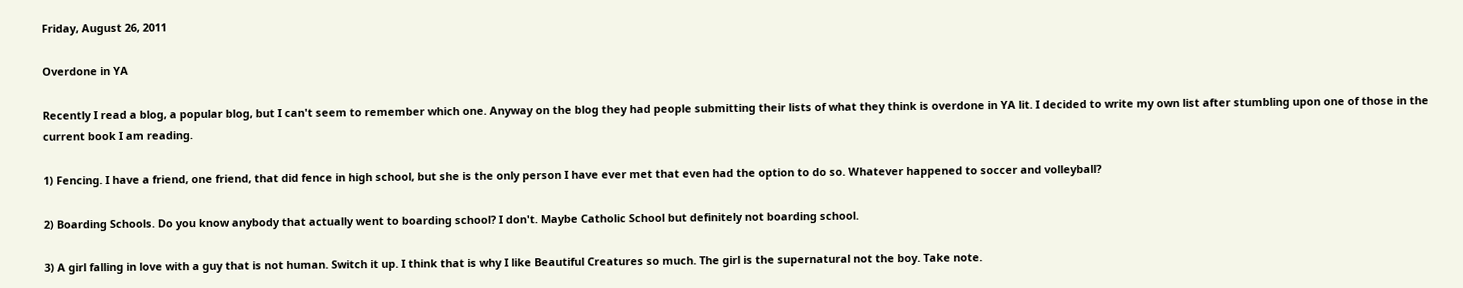Friday, August 26, 2011

Overdone in YA

Recently I read a blog, a popular blog, but I can't seem to remember which one. Anyway on the blog they had people submitting their lists of what they think is overdone in YA lit. I decided to write my own list after stumbling upon one of those in the current book I am reading.

1) Fencing. I have a friend, one friend, that did fence in high school, but she is the only person I have ever met that even had the option to do so. Whatever happened to soccer and volleyball?

2) Boarding Schools. Do you know anybody that actually went to boarding school? I don't. Maybe Catholic School but definitely not boarding school.

3) A girl falling in love with a guy that is not human. Switch it up. I think that is why I like Beautiful Creatures so much. The girl is the supernatural not the boy. Take note.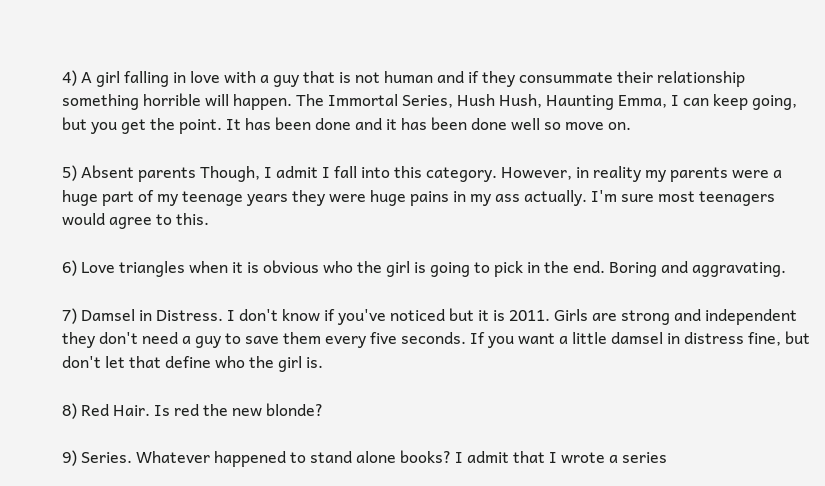4) A girl falling in love with a guy that is not human and if they consummate their relationship something horrible will happen. The Immortal Series, Hush Hush, Haunting Emma, I can keep going, but you get the point. It has been done and it has been done well so move on.

5) Absent parents Though, I admit I fall into this category. However, in reality my parents were a huge part of my teenage years they were huge pains in my ass actually. I'm sure most teenagers would agree to this.

6) Love triangles when it is obvious who the girl is going to pick in the end. Boring and aggravating.

7) Damsel in Distress. I don't know if you've noticed but it is 2011. Girls are strong and independent they don't need a guy to save them every five seconds. If you want a little damsel in distress fine, but don't let that define who the girl is.

8) Red Hair. Is red the new blonde?

9) Series. Whatever happened to stand alone books? I admit that I wrote a series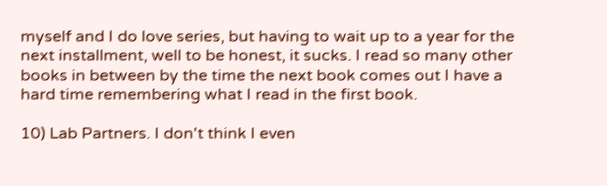myself and I do love series, but having to wait up to a year for the next installment, well to be honest, it sucks. I read so many other books in between by the time the next book comes out I have a hard time remembering what I read in the first book.

10) Lab Partners. I don't think I even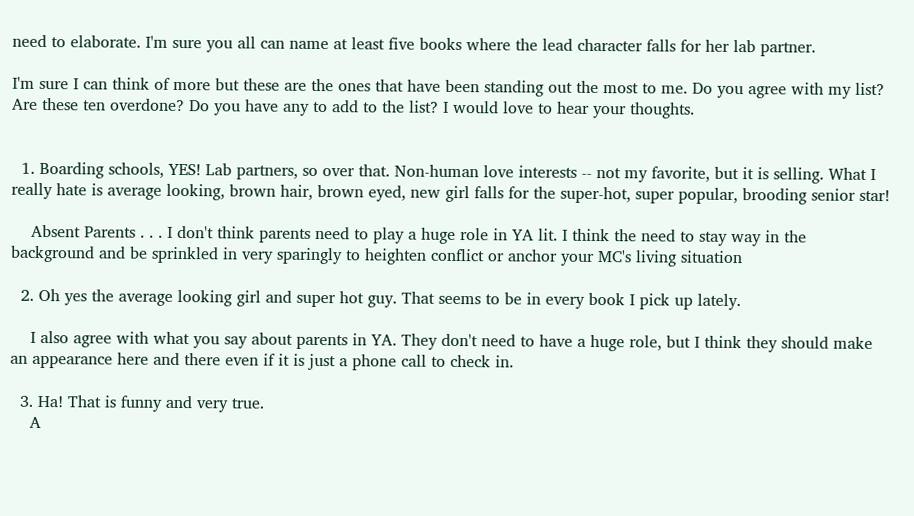need to elaborate. I'm sure you all can name at least five books where the lead character falls for her lab partner.

I'm sure I can think of more but these are the ones that have been standing out the most to me. Do you agree with my list? Are these ten overdone? Do you have any to add to the list? I would love to hear your thoughts.


  1. Boarding schools, YES! Lab partners, so over that. Non-human love interests -- not my favorite, but it is selling. What I really hate is average looking, brown hair, brown eyed, new girl falls for the super-hot, super popular, brooding senior star!

    Absent Parents . . . I don't think parents need to play a huge role in YA lit. I think the need to stay way in the background and be sprinkled in very sparingly to heighten conflict or anchor your MC's living situation

  2. Oh yes the average looking girl and super hot guy. That seems to be in every book I pick up lately.

    I also agree with what you say about parents in YA. They don't need to have a huge role, but I think they should make an appearance here and there even if it is just a phone call to check in.

  3. Ha! That is funny and very true.
    A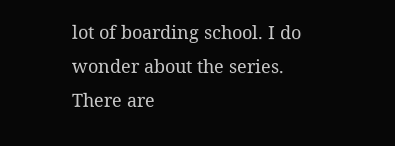lot of boarding school. I do wonder about the series. There are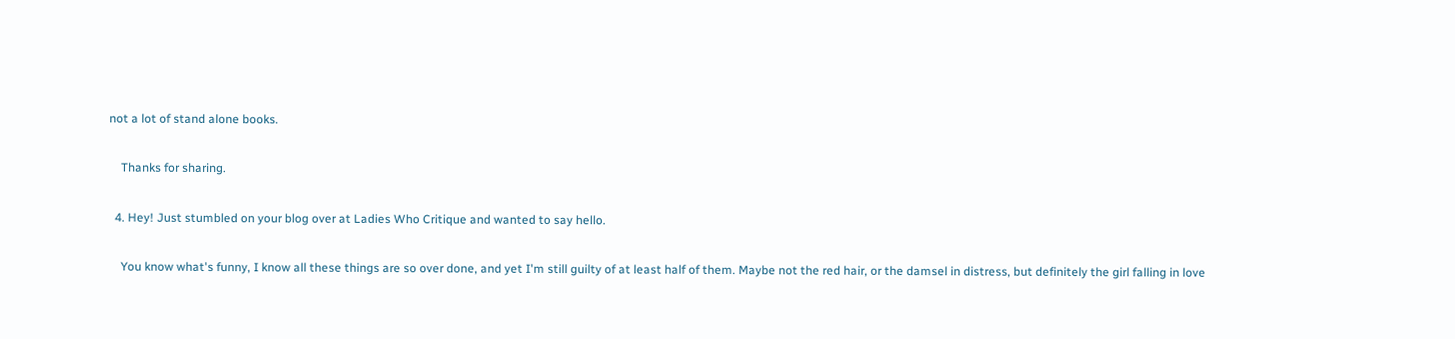not a lot of stand alone books.

    Thanks for sharing.

  4. Hey! Just stumbled on your blog over at Ladies Who Critique and wanted to say hello.

    You know what's funny, I know all these things are so over done, and yet I'm still guilty of at least half of them. Maybe not the red hair, or the damsel in distress, but definitely the girl falling in love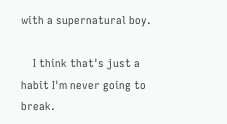with a supernatural boy.

    I think that's just a habit I'm never going to break.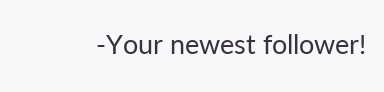-Your newest follower!